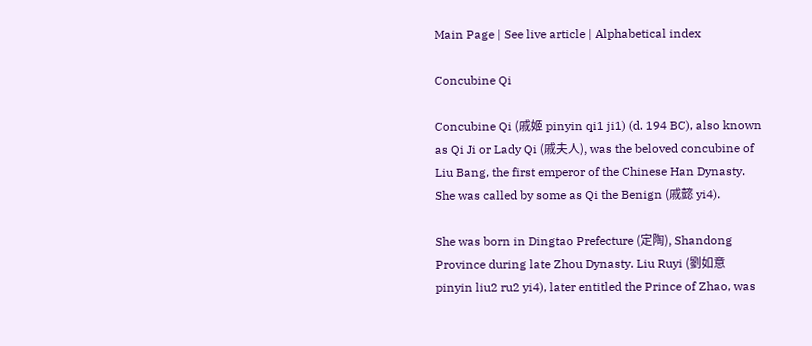Main Page | See live article | Alphabetical index

Concubine Qi

Concubine Qi (戚姬 pinyin qi1 ji1) (d. 194 BC), also known as Qi Ji or Lady Qi (戚夫人), was the beloved concubine of Liu Bang, the first emperor of the Chinese Han Dynasty. She was called by some as Qi the Benign (戚懿 yi4).

She was born in Dingtao Prefecture (定陶), Shandong Province during late Zhou Dynasty. Liu Ruyi (劉如意 pinyin liu2 ru2 yi4), later entitled the Prince of Zhao, was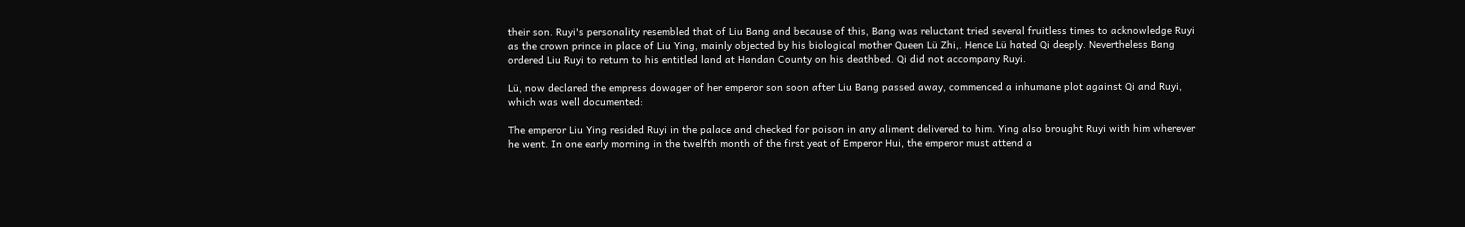their son. Ruyi's personality resembled that of Liu Bang and because of this, Bang was reluctant tried several fruitless times to acknowledge Ruyi as the crown prince in place of Liu Ying, mainly objected by his biological mother Queen Lü Zhi,. Hence Lü hated Qi deeply. Nevertheless Bang ordered Liu Ruyi to return to his entitled land at Handan County on his deathbed. Qi did not accompany Ruyi.

Lü, now declared the empress dowager of her emperor son soon after Liu Bang passed away, commenced a inhumane plot against Qi and Ruyi, which was well documented:

The emperor Liu Ying resided Ruyi in the palace and checked for poison in any aliment delivered to him. Ying also brought Ruyi with him wherever he went. In one early morning in the twelfth month of the first yeat of Emperor Hui, the emperor must attend a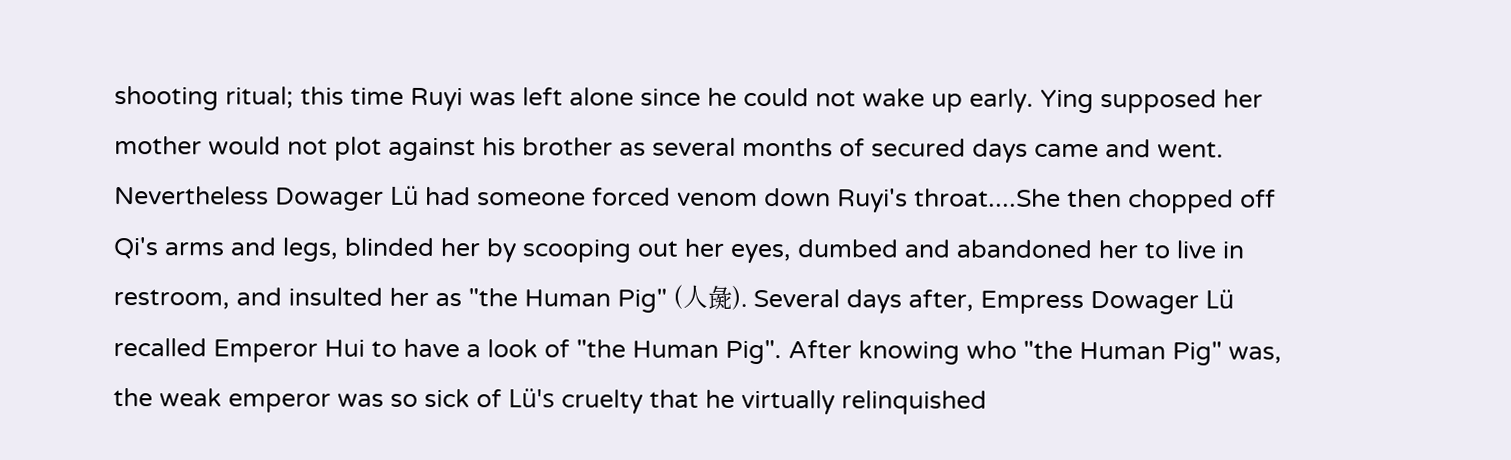shooting ritual; this time Ruyi was left alone since he could not wake up early. Ying supposed her mother would not plot against his brother as several months of secured days came and went. Nevertheless Dowager Lü had someone forced venom down Ruyi's throat....She then chopped off Qi's arms and legs, blinded her by scooping out her eyes, dumbed and abandoned her to live in restroom, and insulted her as "the Human Pig" (人彘). Several days after, Empress Dowager Lü recalled Emperor Hui to have a look of "the Human Pig". After knowing who "the Human Pig" was, the weak emperor was so sick of Lü's cruelty that he virtually relinquished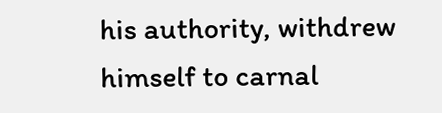his authority, withdrew himself to carnal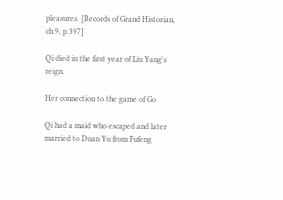pleasures. [Records of Grand Historian, ch.9, p.397]

Qi died in the first year of Liu Yang's reign.

Her connection to the game of Go

Qi had a maid who escaped and later married to Duan Yu from Fufeng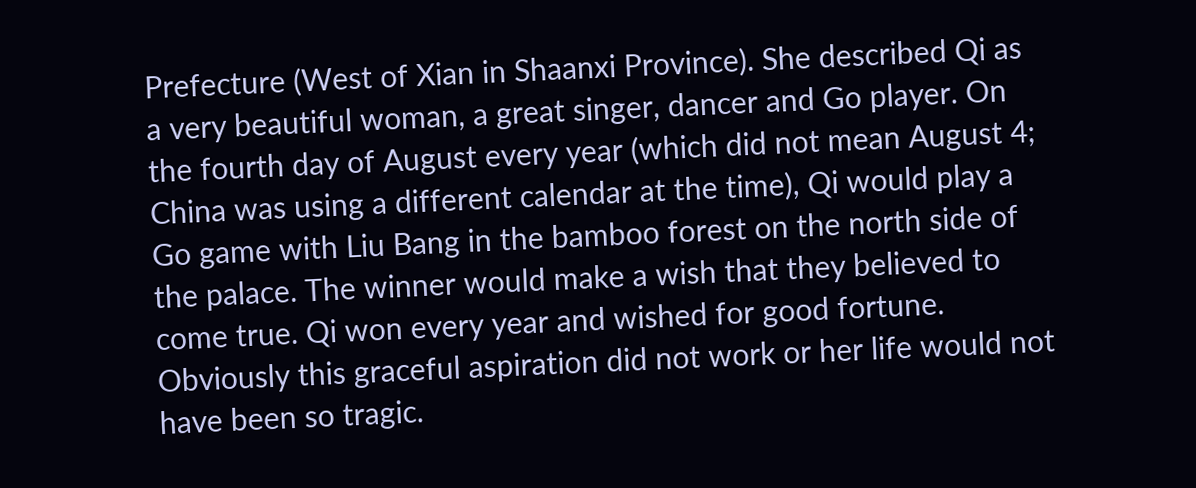Prefecture (West of Xian in Shaanxi Province). She described Qi as a very beautiful woman, a great singer, dancer and Go player. On the fourth day of August every year (which did not mean August 4; China was using a different calendar at the time), Qi would play a Go game with Liu Bang in the bamboo forest on the north side of the palace. The winner would make a wish that they believed to come true. Qi won every year and wished for good fortune. Obviously this graceful aspiration did not work or her life would not have been so tragic.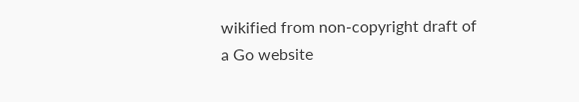wikified from non-copyright draft of a Go website